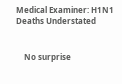Medical Examiner: H1N1 Deaths Understated


    No surprise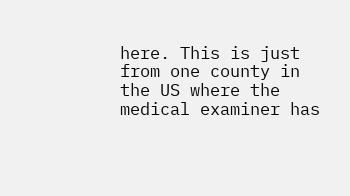here. This is just from one county in the US where the medical examiner has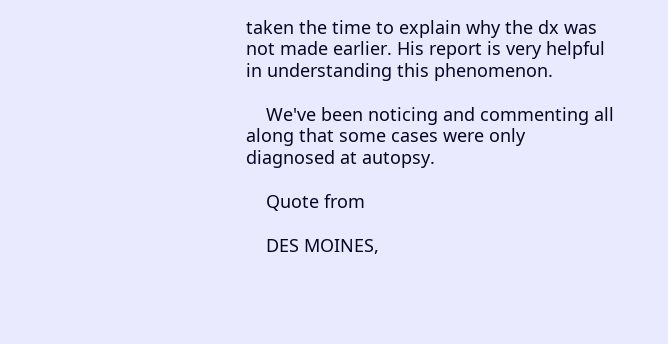taken the time to explain why the dx was not made earlier. His report is very helpful in understanding this phenomenon.

    We've been noticing and commenting all along that some cases were only diagnosed at autopsy.

    Quote from

    DES MOINES,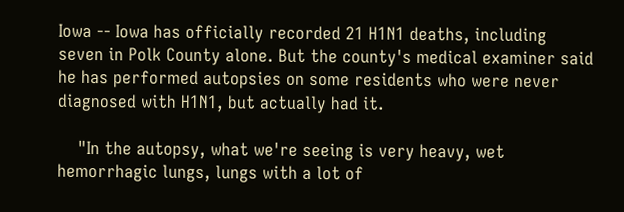Iowa -- Iowa has officially recorded 21 H1N1 deaths, including seven in Polk County alone. But the county's medical examiner said he has performed autopsies on some residents who were never diagnosed with H1N1, but actually had it.

    "In the autopsy, what we're seeing is very heavy, wet hemorrhagic lungs, lungs with a lot of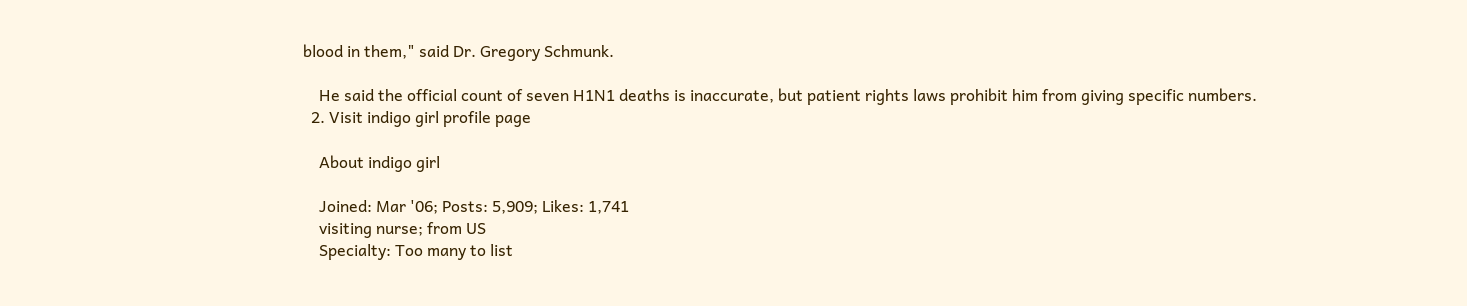blood in them," said Dr. Gregory Schmunk.

    He said the official count of seven H1N1 deaths is inaccurate, but patient rights laws prohibit him from giving specific numbers.
  2. Visit indigo girl profile page

    About indigo girl

    Joined: Mar '06; Posts: 5,909; Likes: 1,741
    visiting nurse; from US
    Specialty: Too many to list